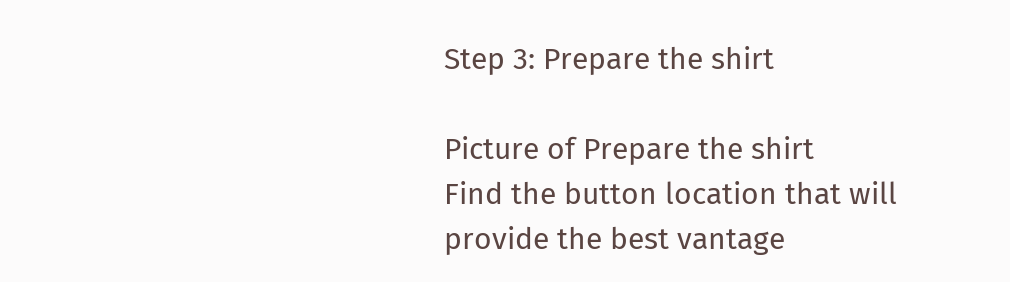Step 3: Prepare the shirt

Picture of Prepare the shirt
Find the button location that will provide the best vantage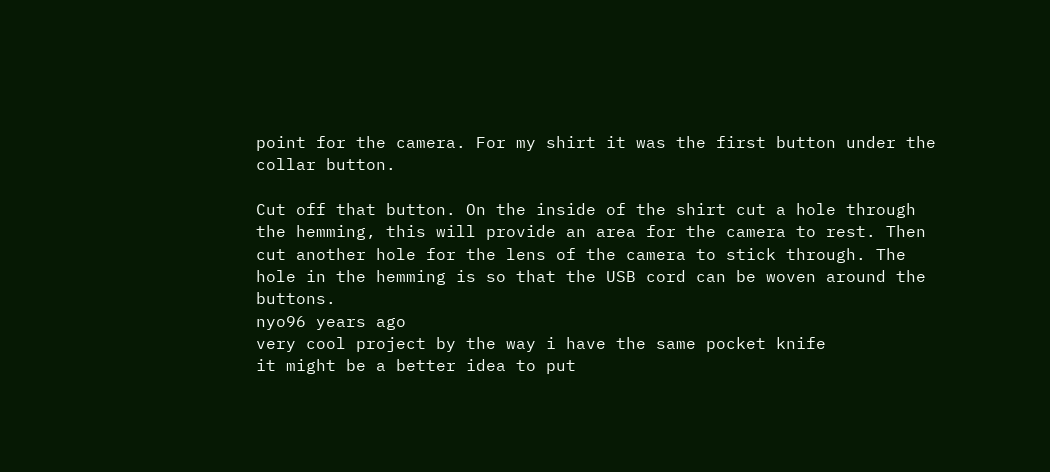point for the camera. For my shirt it was the first button under the collar button.

Cut off that button. On the inside of the shirt cut a hole through the hemming, this will provide an area for the camera to rest. Then cut another hole for the lens of the camera to stick through. The hole in the hemming is so that the USB cord can be woven around the buttons.
nyo96 years ago
very cool project by the way i have the same pocket knife
it might be a better idea to put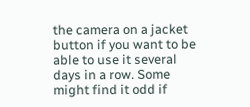the camera on a jacket button if you want to be able to use it several days in a row. Some might find it odd if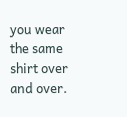you wear the same shirt over and over.